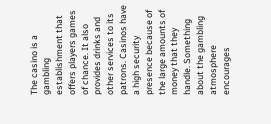The casino is a gambling establishment that offers players games of chance. It also provides drinks and other services to its patrons. Casinos have a high security presence because of the large amounts of money that they handle. Something about the gambling atmosphere encourages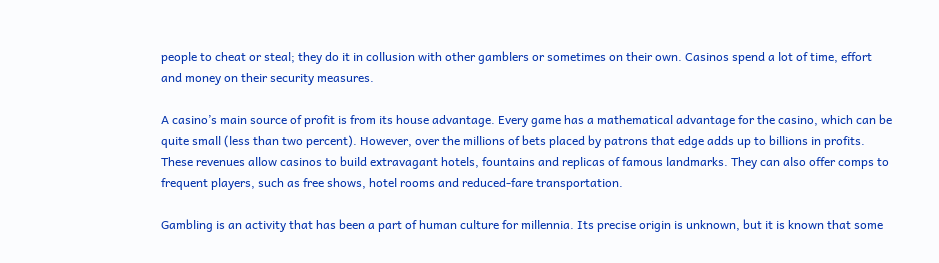people to cheat or steal; they do it in collusion with other gamblers or sometimes on their own. Casinos spend a lot of time, effort and money on their security measures.

A casino’s main source of profit is from its house advantage. Every game has a mathematical advantage for the casino, which can be quite small (less than two percent). However, over the millions of bets placed by patrons that edge adds up to billions in profits. These revenues allow casinos to build extravagant hotels, fountains and replicas of famous landmarks. They can also offer comps to frequent players, such as free shows, hotel rooms and reduced-fare transportation.

Gambling is an activity that has been a part of human culture for millennia. Its precise origin is unknown, but it is known that some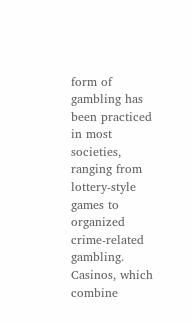form of gambling has been practiced in most societies, ranging from lottery-style games to organized crime-related gambling. Casinos, which combine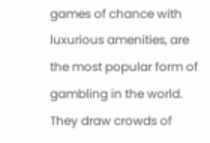games of chance with luxurious amenities, are the most popular form of gambling in the world. They draw crowds of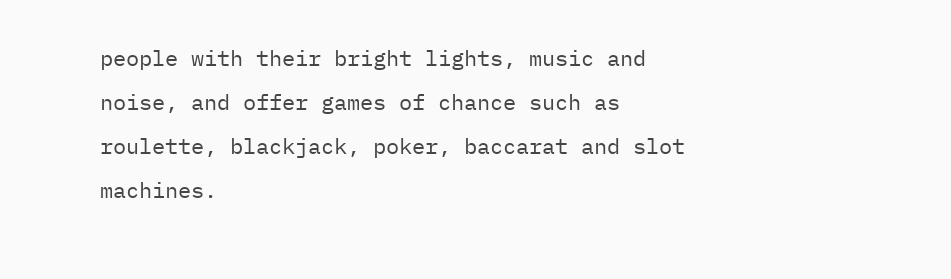people with their bright lights, music and noise, and offer games of chance such as roulette, blackjack, poker, baccarat and slot machines.